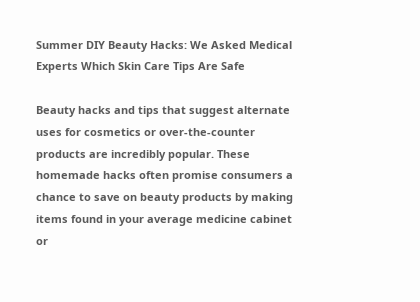Summer DIY Beauty Hacks: We Asked Medical Experts Which Skin Care Tips Are Safe

Beauty hacks and tips that suggest alternate uses for cosmetics or over-the-counter products are incredibly popular. These homemade hacks often promise consumers a chance to save on beauty products by making items found in your average medicine cabinet or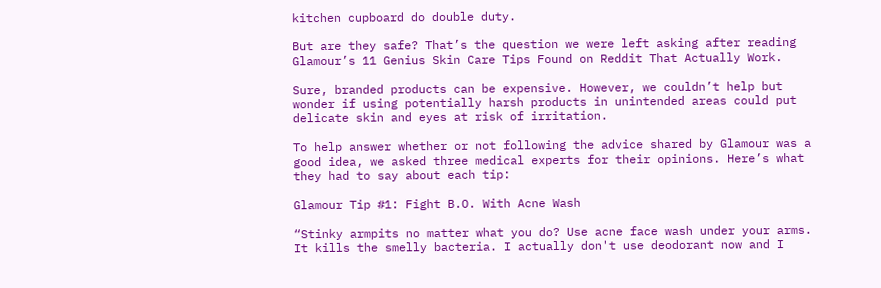kitchen cupboard do double duty.

But are they safe? That’s the question we were left asking after reading Glamour’s 11 Genius Skin Care Tips Found on Reddit That Actually Work.

Sure, branded products can be expensive. However, we couldn’t help but wonder if using potentially harsh products in unintended areas could put delicate skin and eyes at risk of irritation.

To help answer whether or not following the advice shared by Glamour was a good idea, we asked three medical experts for their opinions. Here’s what they had to say about each tip:

Glamour Tip #1: Fight B.O. With Acne Wash

“Stinky armpits no matter what you do? Use acne face wash under your arms. It kills the smelly bacteria. I actually don't use deodorant now and I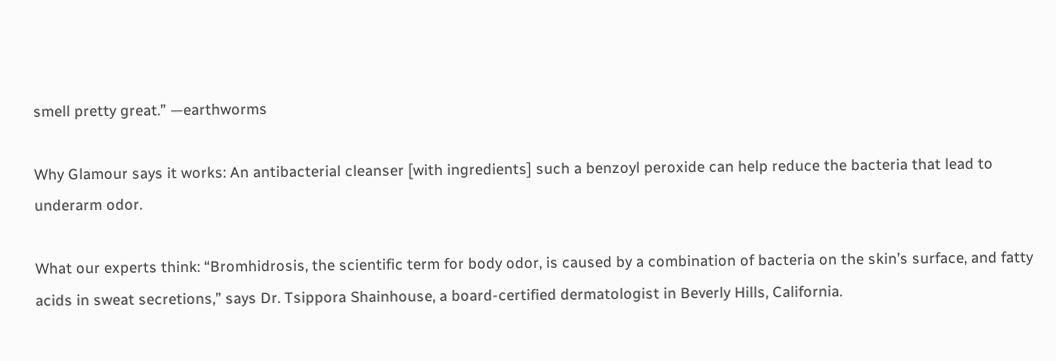smell pretty great.” —earthworms

Why Glamour says it works: An antibacterial cleanser [with ingredients] such a benzoyl peroxide can help reduce the bacteria that lead to underarm odor.

What our experts think: “Bromhidrosis, the scientific term for body odor, is caused by a combination of bacteria on the skin’s surface, and fatty acids in sweat secretions,” says Dr. Tsippora Shainhouse, a board-certified dermatologist in Beverly Hills, California.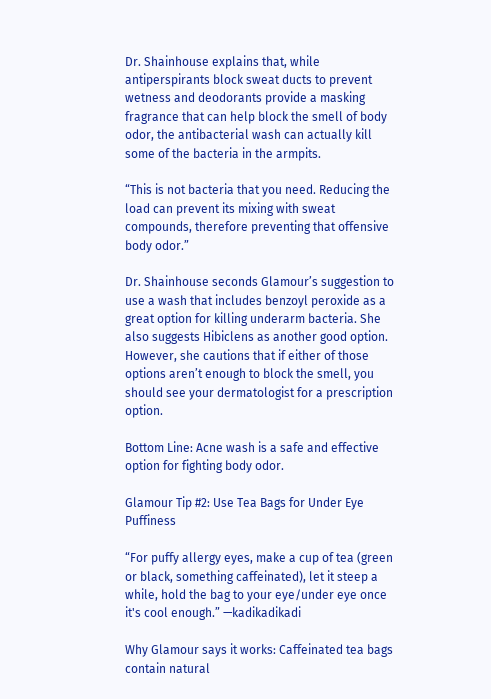Dr. Shainhouse explains that, while antiperspirants block sweat ducts to prevent wetness and deodorants provide a masking fragrance that can help block the smell of body odor, the antibacterial wash can actually kill some of the bacteria in the armpits.

“This is not bacteria that you need. Reducing the load can prevent its mixing with sweat compounds, therefore preventing that offensive body odor.”

Dr. Shainhouse seconds Glamour’s suggestion to use a wash that includes benzoyl peroxide as a great option for killing underarm bacteria. She also suggests Hibiclens as another good option. However, she cautions that if either of those options aren’t enough to block the smell, you should see your dermatologist for a prescription option.

Bottom Line: Acne wash is a safe and effective option for fighting body odor.

Glamour Tip #2: Use Tea Bags for Under Eye Puffiness

“For puffy allergy eyes, make a cup of tea (green or black, something caffeinated), let it steep a while, hold the bag to your eye/under eye once it's cool enough.” —kadikadikadi

Why Glamour says it works: Caffeinated tea bags contain natural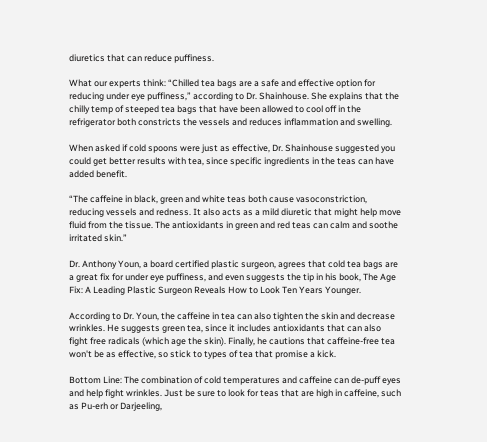diuretics that can reduce puffiness.

What our experts think: “Chilled tea bags are a safe and effective option for reducing under eye puffiness,” according to Dr. Shainhouse. She explains that the chilly temp of steeped tea bags that have been allowed to cool off in the refrigerator both constricts the vessels and reduces inflammation and swelling.

When asked if cold spoons were just as effective, Dr. Shainhouse suggested you could get better results with tea, since specific ingredients in the teas can have added benefit.

“The caffeine in black, green and white teas both cause vasoconstriction, reducing vessels and redness. It also acts as a mild diuretic that might help move fluid from the tissue. The antioxidants in green and red teas can calm and soothe irritated skin.”

Dr. Anthony Youn, a board certified plastic surgeon, agrees that cold tea bags are a great fix for under eye puffiness, and even suggests the tip in his book, The Age Fix: A Leading Plastic Surgeon Reveals How to Look Ten Years Younger.

According to Dr. Youn, the caffeine in tea can also tighten the skin and decrease wrinkles. He suggests green tea, since it includes antioxidants that can also fight free radicals (which age the skin). Finally, he cautions that caffeine-free tea won't be as effective, so stick to types of tea that promise a kick.

Bottom Line: The combination of cold temperatures and caffeine can de-puff eyes and help fight wrinkles. Just be sure to look for teas that are high in caffeine, such as Pu-erh or Darjeeling,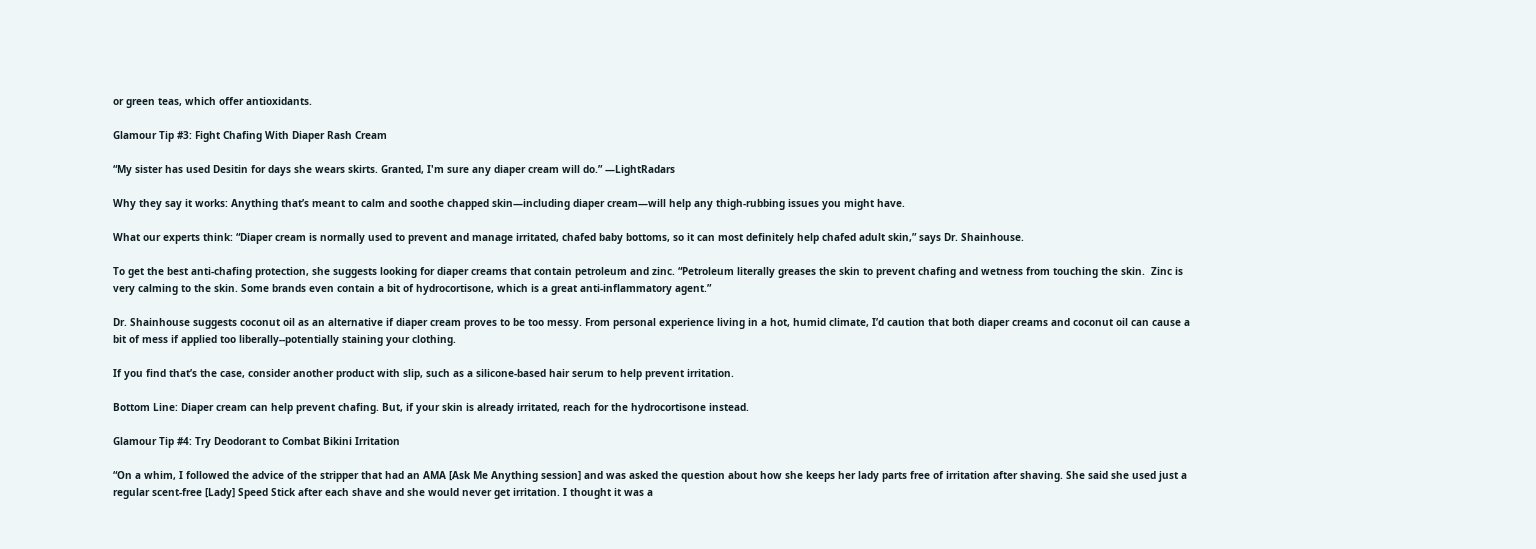or green teas, which offer antioxidants.

Glamour Tip #3: Fight Chafing With Diaper Rash Cream

“My sister has used Desitin for days she wears skirts. Granted, I'm sure any diaper cream will do.” —LightRadars

Why they say it works: Anything that’s meant to calm and soothe chapped skin—including diaper cream—will help any thigh-rubbing issues you might have.

What our experts think: “Diaper cream is normally used to prevent and manage irritated, chafed baby bottoms, so it can most definitely help chafed adult skin,” says Dr. Shainhouse.

To get the best anti-chafing protection, she suggests looking for diaper creams that contain petroleum and zinc. “Petroleum literally greases the skin to prevent chafing and wetness from touching the skin.  Zinc is very calming to the skin. Some brands even contain a bit of hydrocortisone, which is a great anti-inflammatory agent.”

Dr. Shainhouse suggests coconut oil as an alternative if diaper cream proves to be too messy. From personal experience living in a hot, humid climate, I’d caution that both diaper creams and coconut oil can cause a bit of mess if applied too liberally--potentially staining your clothing.

If you find that’s the case, consider another product with slip, such as a silicone-based hair serum to help prevent irritation.

Bottom Line: Diaper cream can help prevent chafing. But, if your skin is already irritated, reach for the hydrocortisone instead.

Glamour Tip #4: Try Deodorant to Combat Bikini Irritation

“On a whim, I followed the advice of the stripper that had an AMA [Ask Me Anything session] and was asked the question about how she keeps her lady parts free of irritation after shaving. She said she used just a regular scent-free [Lady] Speed Stick after each shave and she would never get irritation. I thought it was a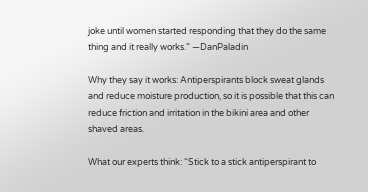joke until women started responding that they do the same thing and it really works.” —DanPaladin

Why they say it works: Antiperspirants block sweat glands and reduce moisture production, so it is possible that this can reduce friction and irritation in the bikini area and other shaved areas.

What our experts think: “Stick to a stick antiperspirant to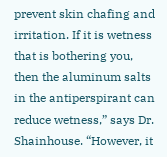prevent skin chafing and irritation. If it is wetness that is bothering you, then the aluminum salts in the antiperspirant can reduce wetness,” says Dr. Shainhouse. “However, it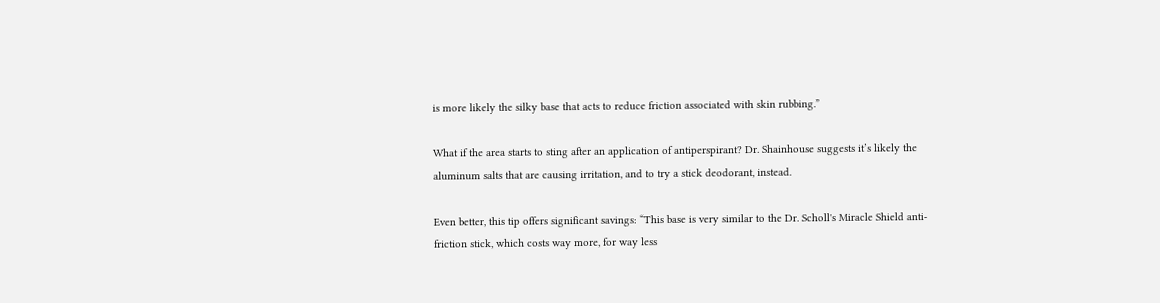is more likely the silky base that acts to reduce friction associated with skin rubbing.”

What if the area starts to sting after an application of antiperspirant? Dr. Shainhouse suggests it’s likely the aluminum salts that are causing irritation, and to try a stick deodorant, instead.

Even better, this tip offers significant savings: “This base is very similar to the Dr. Scholl's Miracle Shield anti-friction stick, which costs way more, for way less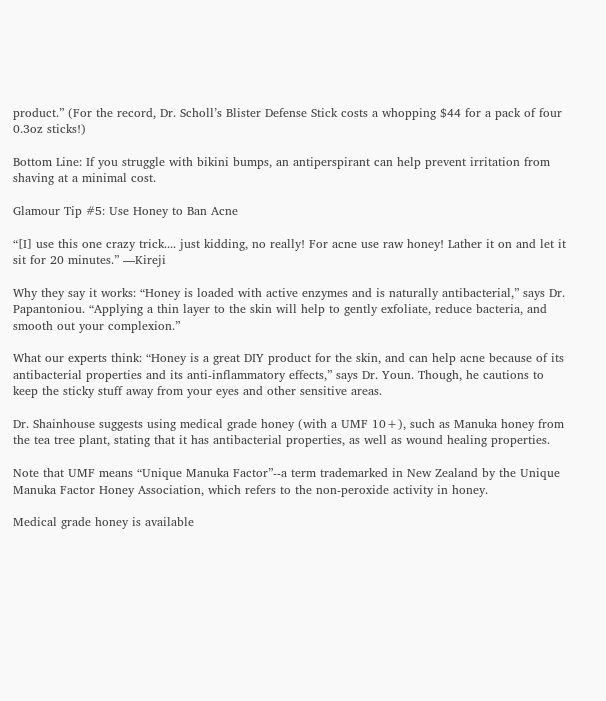product.” (For the record, Dr. Scholl’s Blister Defense Stick costs a whopping $44 for a pack of four 0.3oz sticks!)

Bottom Line: If you struggle with bikini bumps, an antiperspirant can help prevent irritation from shaving at a minimal cost.

Glamour Tip #5: Use Honey to Ban Acne

“[I] use this one crazy trick.... just kidding, no really! For acne use raw honey! Lather it on and let it sit for 20 minutes.” —Kireji

Why they say it works: “Honey is loaded with active enzymes and is naturally antibacterial,” says Dr. Papantoniou. “Applying a thin layer to the skin will help to gently exfoliate, reduce bacteria, and smooth out your complexion.”

What our experts think: “Honey is a great DIY product for the skin, and can help acne because of its antibacterial properties and its anti-inflammatory effects,” says Dr. Youn. Though, he cautions to keep the sticky stuff away from your eyes and other sensitive areas.

Dr. Shainhouse suggests using medical grade honey (with a UMF 10+), such as Manuka honey from the tea tree plant, stating that it has antibacterial properties, as well as wound healing properties.

Note that UMF means “Unique Manuka Factor”--a term trademarked in New Zealand by the Unique Manuka Factor Honey Association, which refers to the non-peroxide activity in honey.

Medical grade honey is available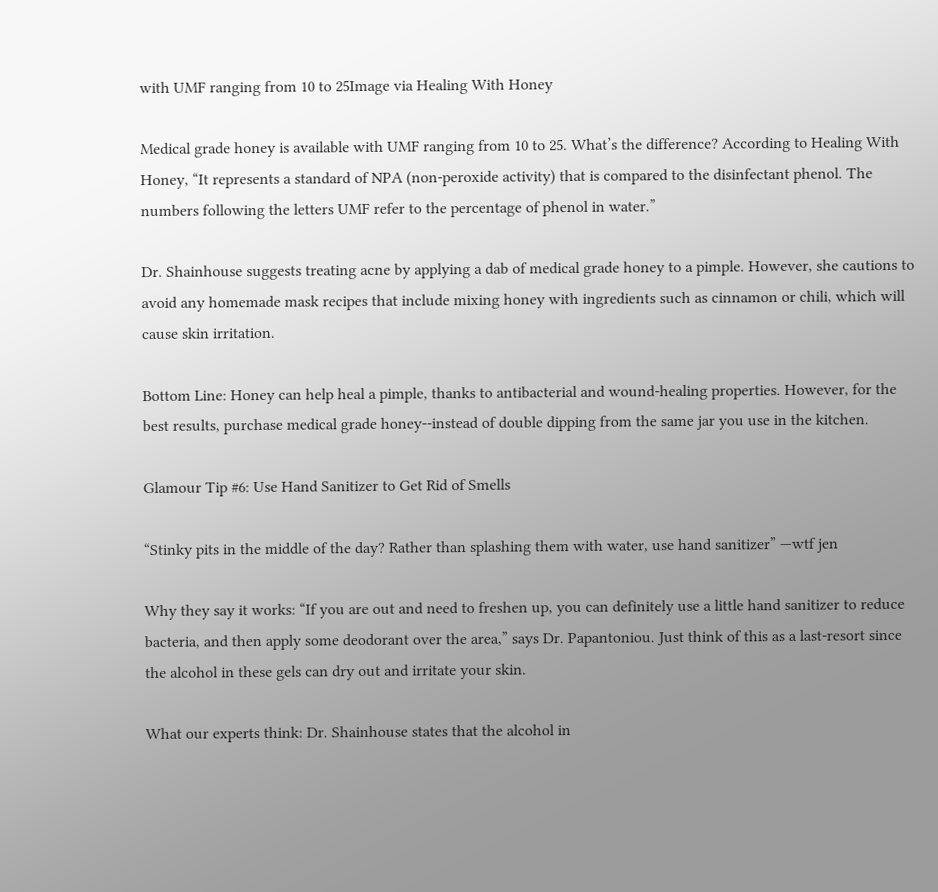with UMF ranging from 10 to 25Image via Healing With Honey

Medical grade honey is available with UMF ranging from 10 to 25. What’s the difference? According to Healing With Honey, “It represents a standard of NPA (non-peroxide activity) that is compared to the disinfectant phenol. The numbers following the letters UMF refer to the percentage of phenol in water.”

Dr. Shainhouse suggests treating acne by applying a dab of medical grade honey to a pimple. However, she cautions to avoid any homemade mask recipes that include mixing honey with ingredients such as cinnamon or chili, which will cause skin irritation.

Bottom Line: Honey can help heal a pimple, thanks to antibacterial and wound-healing properties. However, for the best results, purchase medical grade honey--instead of double dipping from the same jar you use in the kitchen.

Glamour Tip #6: Use Hand Sanitizer to Get Rid of Smells

“Stinky pits in the middle of the day? Rather than splashing them with water, use hand sanitizer” —wtf jen

Why they say it works: “If you are out and need to freshen up, you can definitely use a little hand sanitizer to reduce bacteria, and then apply some deodorant over the area,” says Dr. Papantoniou. Just think of this as a last-resort since the alcohol in these gels can dry out and irritate your skin.

What our experts think: Dr. Shainhouse states that the alcohol in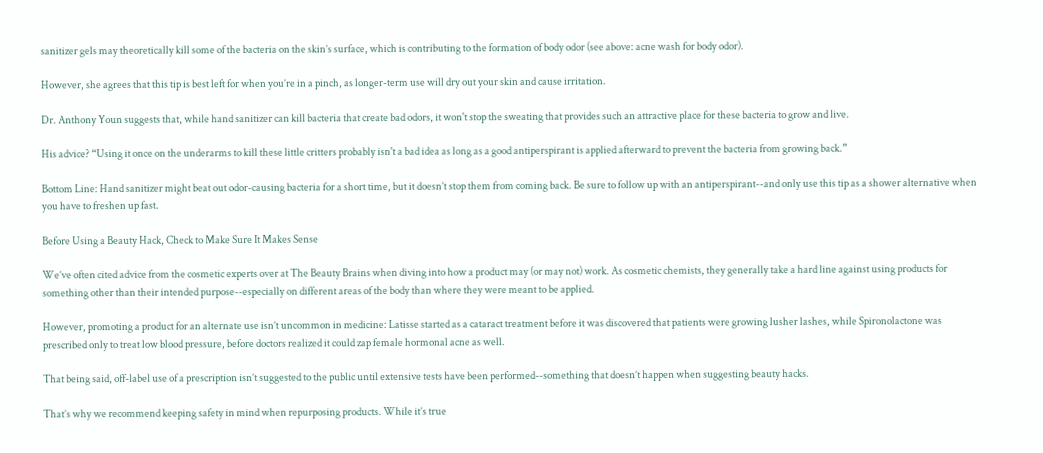sanitizer gels may theoretically kill some of the bacteria on the skin’s surface, which is contributing to the formation of body odor (see above: acne wash for body odor).

However, she agrees that this tip is best left for when you’re in a pinch, as longer-term use will dry out your skin and cause irritation.

Dr. Anthony Youn suggests that, while hand sanitizer can kill bacteria that create bad odors, it won't stop the sweating that provides such an attractive place for these bacteria to grow and live.

His advice? “Using it once on the underarms to kill these little critters probably isn't a bad idea as long as a good antiperspirant is applied afterward to prevent the bacteria from growing back.”

Bottom Line: Hand sanitizer might beat out odor-causing bacteria for a short time, but it doesn’t stop them from coming back. Be sure to follow up with an antiperspirant--and only use this tip as a shower alternative when you have to freshen up fast.

Before Using a Beauty Hack, Check to Make Sure It Makes Sense

We’ve often cited advice from the cosmetic experts over at The Beauty Brains when diving into how a product may (or may not) work. As cosmetic chemists, they generally take a hard line against using products for something other than their intended purpose--especially on different areas of the body than where they were meant to be applied.

However, promoting a product for an alternate use isn’t uncommon in medicine: Latisse started as a cataract treatment before it was discovered that patients were growing lusher lashes, while Spironolactone was prescribed only to treat low blood pressure, before doctors realized it could zap female hormonal acne as well.

That being said, off-label use of a prescription isn’t suggested to the public until extensive tests have been performed--something that doesn’t happen when suggesting beauty hacks.

That’s why we recommend keeping safety in mind when repurposing products. While it’s true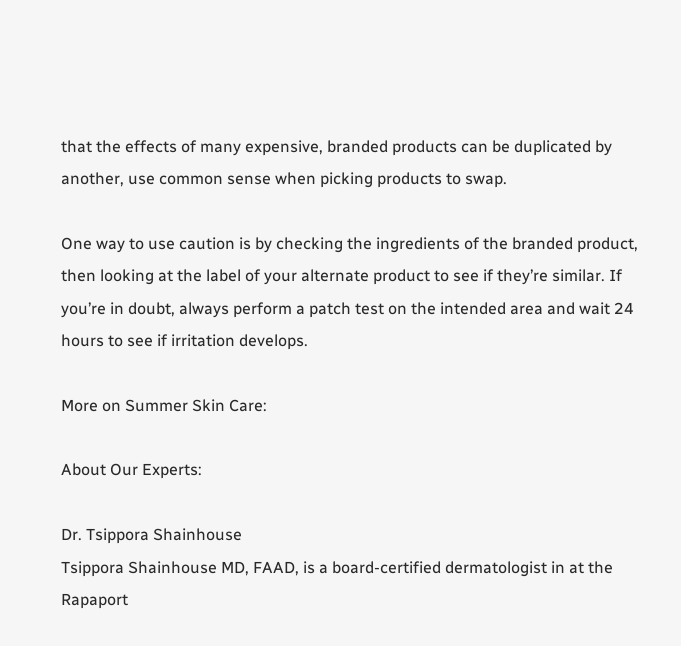that the effects of many expensive, branded products can be duplicated by another, use common sense when picking products to swap.

One way to use caution is by checking the ingredients of the branded product, then looking at the label of your alternate product to see if they’re similar. If you’re in doubt, always perform a patch test on the intended area and wait 24 hours to see if irritation develops.

More on Summer Skin Care:

About Our Experts:

Dr. Tsippora Shainhouse
Tsippora Shainhouse MD, FAAD, is a board-certified dermatologist in at the Rapaport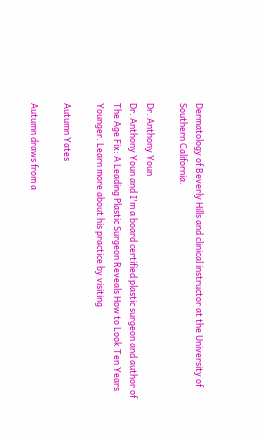Dermatology of Beverly Hills and clinical instructor at the University of Southern California.

Dr. Anthony Youn
Dr. Anthony Youn and I'm a board certified plastic surgeon and author of The Age Fix: A Leading Plastic Surgeon Reveals How to Look Ten Years Younger. Learn more about his practice by visiting

Autumn Yates

Autumn draws from a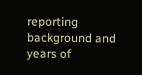reporting background and years of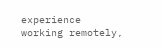experience working remotely,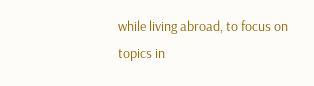while living abroad, to focus on topics in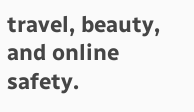travel, beauty, and online safety.